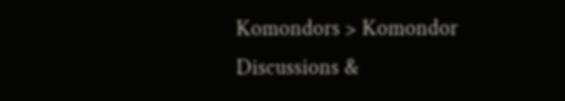Komondors > Komondor Discussions &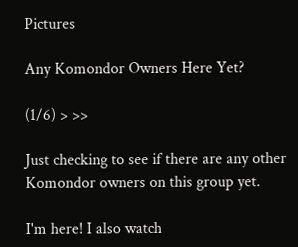Pictures

Any Komondor Owners Here Yet?

(1/6) > >>

Just checking to see if there are any other Komondor owners on this group yet.

I'm here! I also watch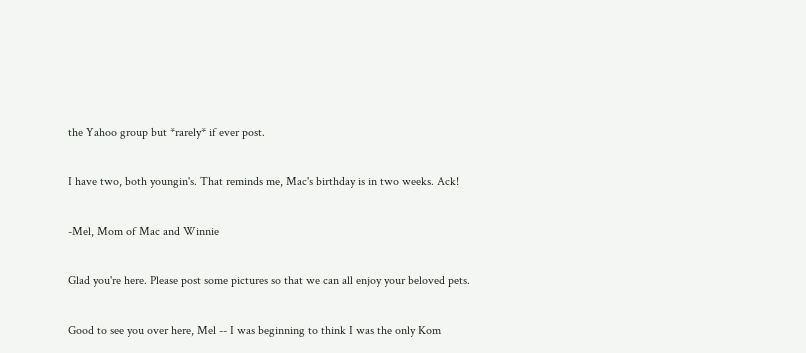the Yahoo group but *rarely* if ever post.

I have two, both youngin's. That reminds me, Mac's birthday is in two weeks. Ack!

-Mel, Mom of Mac and Winnie

Glad you're here. Please post some pictures so that we can all enjoy your beloved pets.

Good to see you over here, Mel -- I was beginning to think I was the only Kom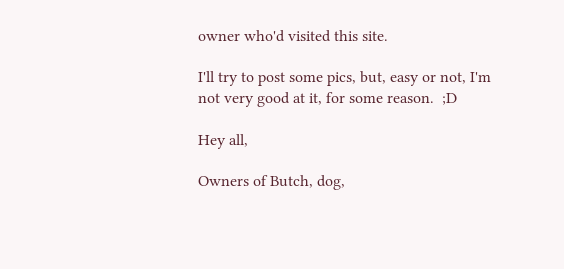owner who'd visited this site.

I'll try to post some pics, but, easy or not, I'm not very good at it, for some reason.  ;D

Hey all,

Owners of Butch, dog,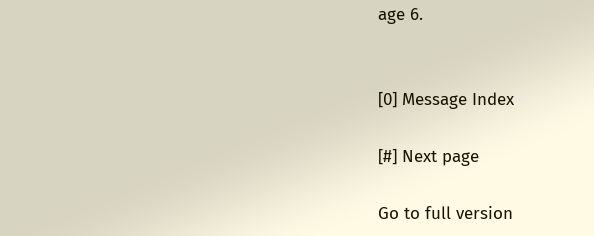age 6.


[0] Message Index

[#] Next page

Go to full version